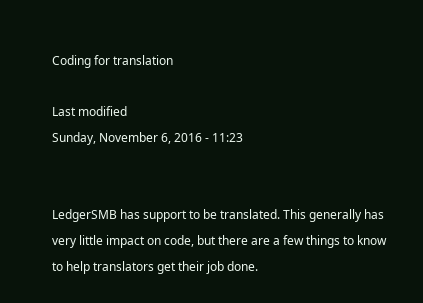Coding for translation

Last modified
Sunday, November 6, 2016 - 11:23


LedgerSMB has support to be translated. This generally has very little impact on code, but there are a few things to know to help translators get their job done.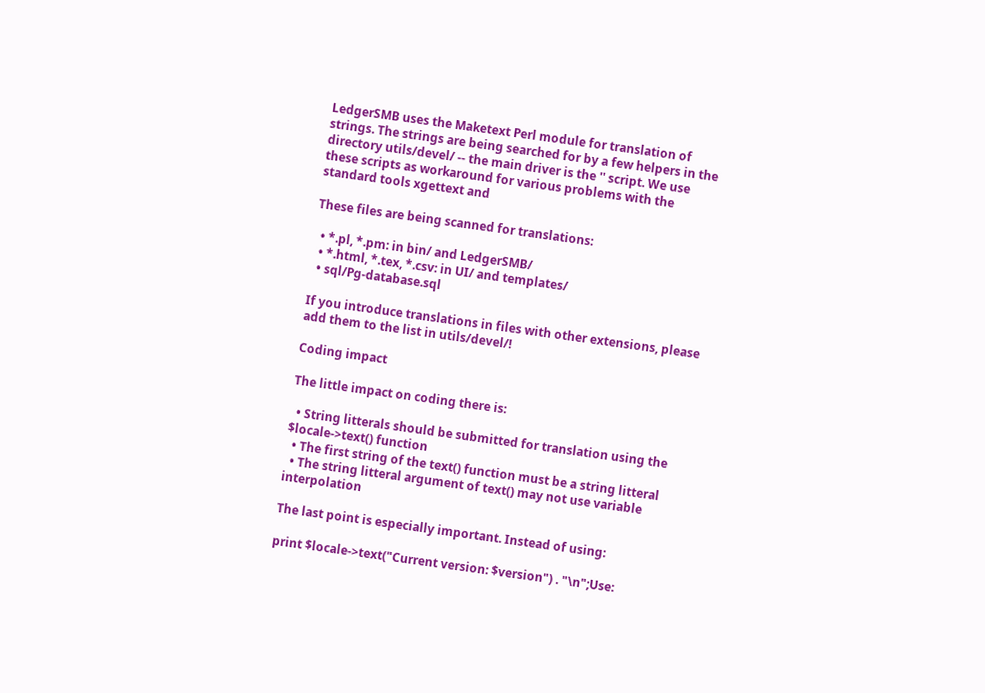LedgerSMB uses the Maketext Perl module for translation of strings. The strings are being searched for by a few helpers in the directory utils/devel/ -- the main driver is the '' script. We use these scripts as workaround for various problems with the standard tools xgettext and

These files are being scanned for translations:

  • *.pl, *.pm: in bin/ and LedgerSMB/
  • *.html, *.tex, *.csv: in UI/ and templates/
  • sql/Pg-database.sql

If you introduce translations in files with other extensions, please add them to the list in utils/devel/!

Coding impact

The little impact on coding there is:

  • String litterals should be submitted for translation using the $locale->text() function
  • The first string of the text() function must be a string litteral
  • The string litteral argument of text() may not use variable interpolation

The last point is especially important. Instead of using:

print $locale->text("Current version: $version") . "\n";Use: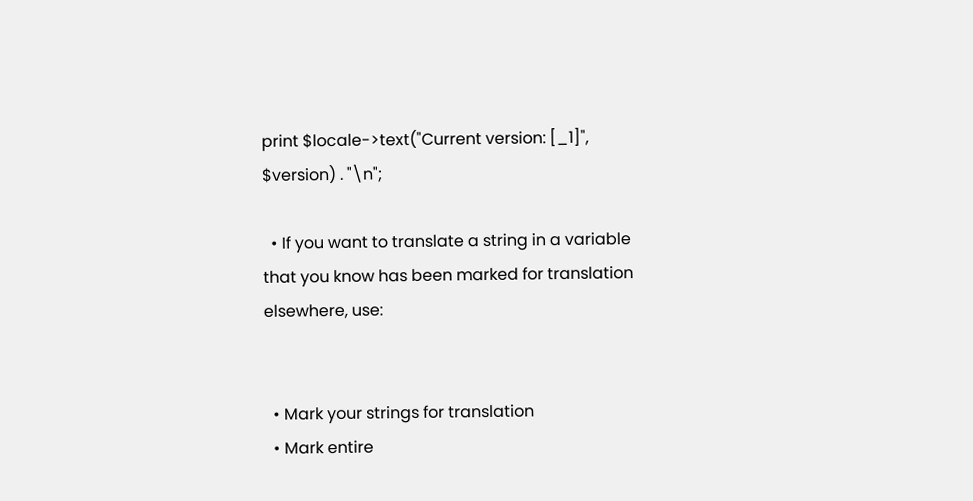print $locale->text("Current version: [_1]", $version) . "\n";

  • If you want to translate a string in a variable that you know has been marked for translation elsewhere, use:


  • Mark your strings for translation
  • Mark entire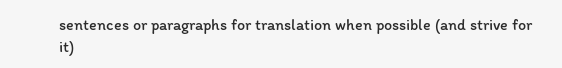sentences or paragraphs for translation when possible (and strive for it)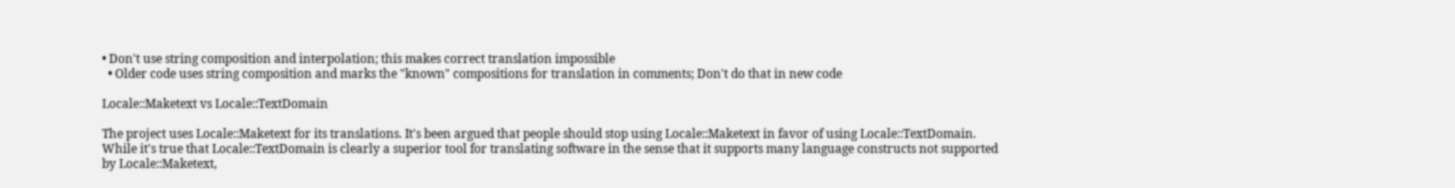• Don't use string composition and interpolation; this makes correct translation impossible
  • Older code uses string composition and marks the "known" compositions for translation in comments; Don't do that in new code

Locale::Maketext vs Locale::TextDomain

The project uses Locale::Maketext for its translations. It's been argued that people should stop using Locale::Maketext in favor of using Locale::TextDomain. While it's true that Locale::TextDomain is clearly a superior tool for translating software in the sense that it supports many language constructs not supported by Locale::Maketext,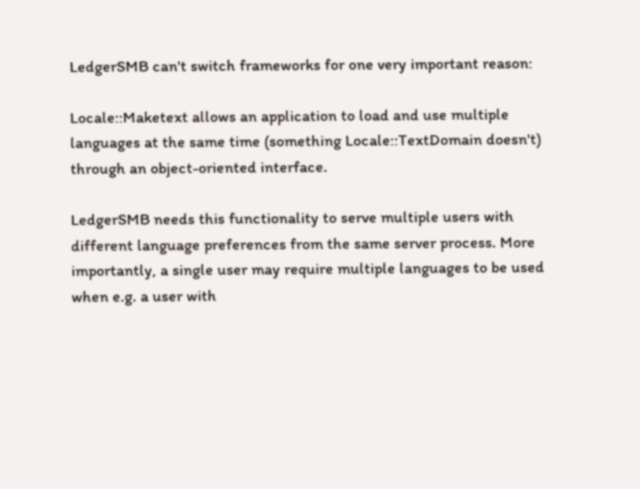LedgerSMB can't switch frameworks for one very important reason:

Locale::Maketext allows an application to load and use multiple languages at the same time (something Locale::TextDomain doesn't) through an object-oriented interface.

LedgerSMB needs this functionality to serve multiple users with different language preferences from the same server process. More importantly, a single user may require multiple languages to be used when e.g. a user with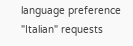language preference "Italian" requests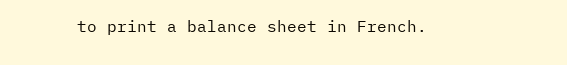to print a balance sheet in French.